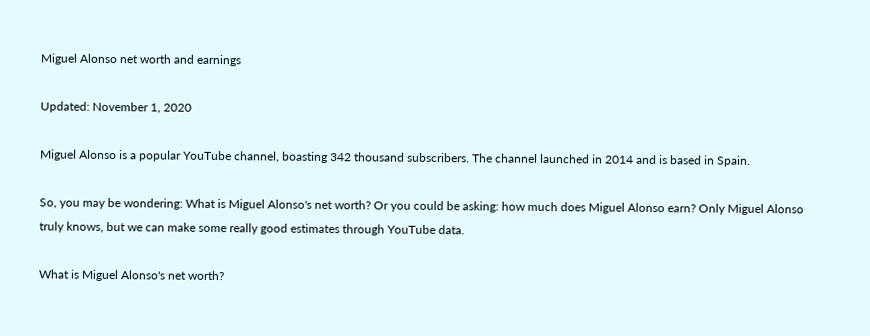Miguel Alonso net worth and earnings

Updated: November 1, 2020

Miguel Alonso is a popular YouTube channel, boasting 342 thousand subscribers. The channel launched in 2014 and is based in Spain.

So, you may be wondering: What is Miguel Alonso's net worth? Or you could be asking: how much does Miguel Alonso earn? Only Miguel Alonso truly knows, but we can make some really good estimates through YouTube data.

What is Miguel Alonso's net worth?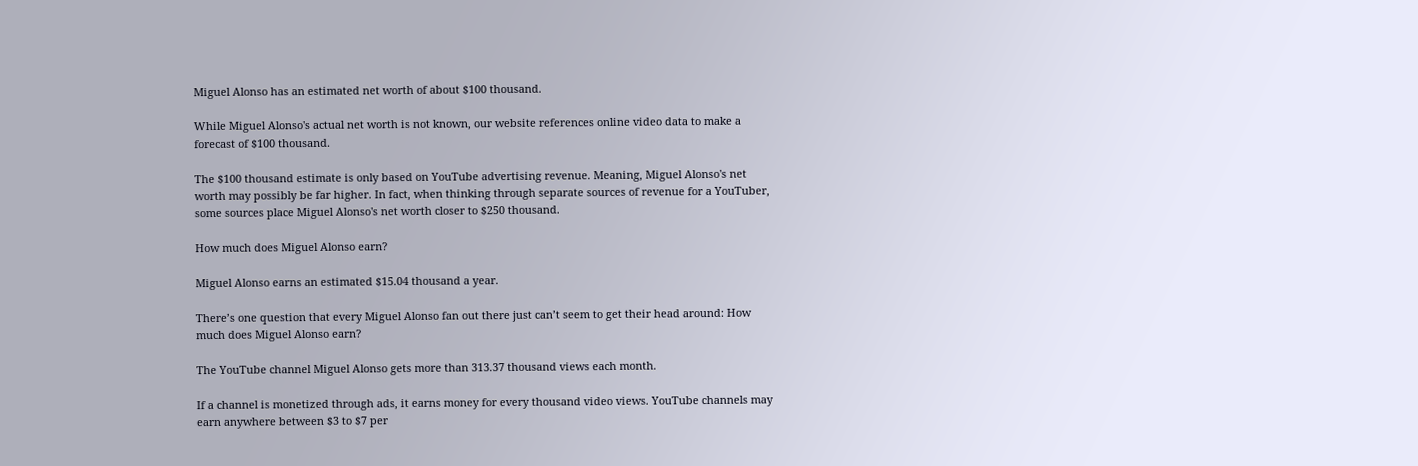Miguel Alonso has an estimated net worth of about $100 thousand.

While Miguel Alonso's actual net worth is not known, our website references online video data to make a forecast of $100 thousand.

The $100 thousand estimate is only based on YouTube advertising revenue. Meaning, Miguel Alonso's net worth may possibly be far higher. In fact, when thinking through separate sources of revenue for a YouTuber, some sources place Miguel Alonso's net worth closer to $250 thousand.

How much does Miguel Alonso earn?

Miguel Alonso earns an estimated $15.04 thousand a year.

There’s one question that every Miguel Alonso fan out there just can’t seem to get their head around: How much does Miguel Alonso earn?

The YouTube channel Miguel Alonso gets more than 313.37 thousand views each month.

If a channel is monetized through ads, it earns money for every thousand video views. YouTube channels may earn anywhere between $3 to $7 per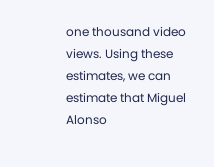one thousand video views. Using these estimates, we can estimate that Miguel Alonso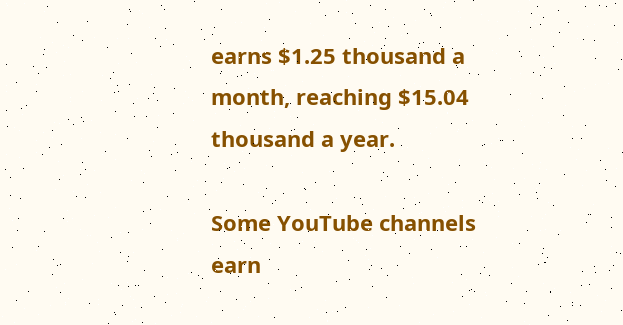earns $1.25 thousand a month, reaching $15.04 thousand a year.

Some YouTube channels earn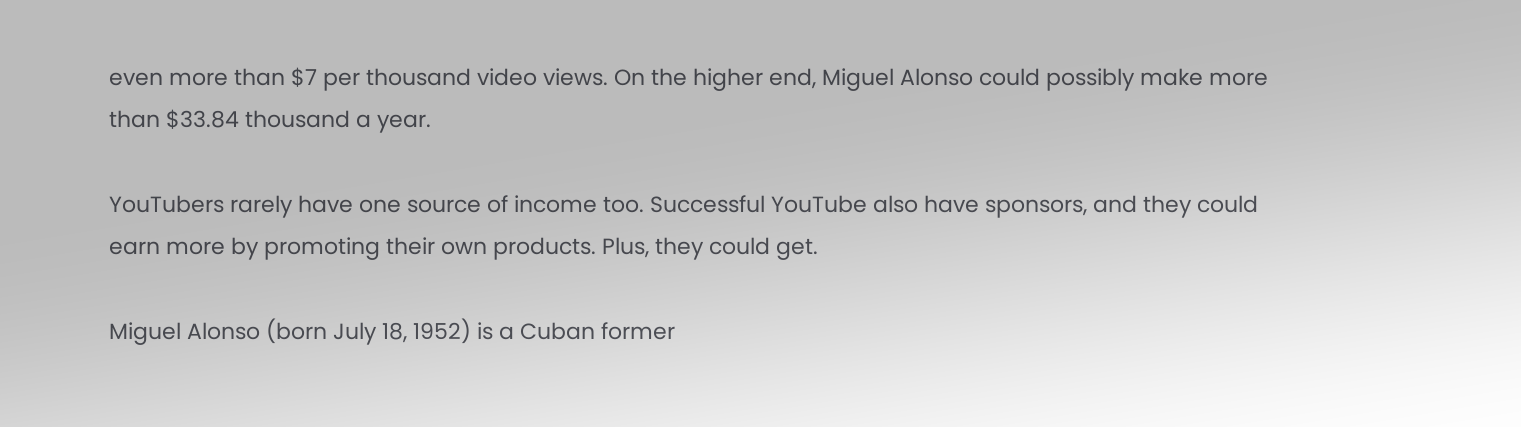even more than $7 per thousand video views. On the higher end, Miguel Alonso could possibly make more than $33.84 thousand a year.

YouTubers rarely have one source of income too. Successful YouTube also have sponsors, and they could earn more by promoting their own products. Plus, they could get.

Miguel Alonso (born July 18, 1952) is a Cuban former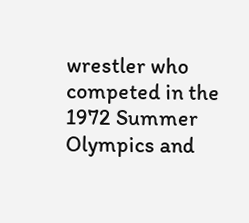wrestler who competed in the 1972 Summer Olympics and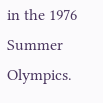in the 1976 Summer Olympics.